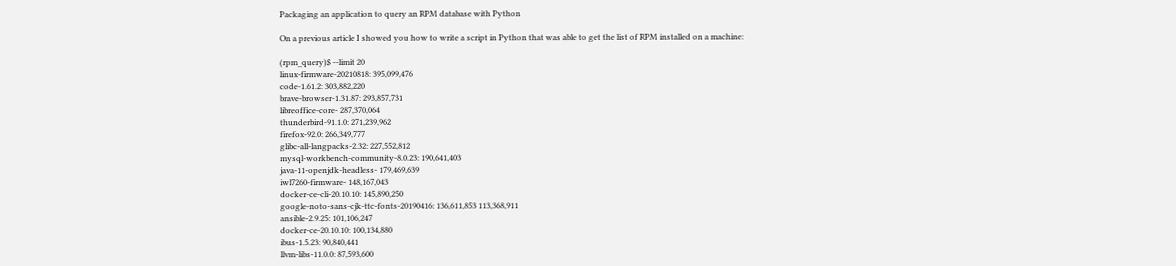Packaging an application to query an RPM database with Python

On a previous article I showed you how to write a script in Python that was able to get the list of RPM installed on a machine:

(rpm_query)$ --limit 20
linux-firmware-20210818: 395,099,476
code-1.61.2: 303,882,220
brave-browser-1.31.87: 293,857,731
libreoffice-core- 287,370,064
thunderbird-91.1.0: 271,239,962
firefox-92.0: 266,349,777
glibc-all-langpacks-2.32: 227,552,812
mysql-workbench-community-8.0.23: 190,641,403
java-11-openjdk-headless- 179,469,639
iwl7260-firmware- 148,167,043
docker-ce-cli-20.10.10: 145,890,250
google-noto-sans-cjk-ttc-fonts-20190416: 136,611,853 113,368,911
ansible-2.9.25: 101,106,247
docker-ce-20.10.10: 100,134,880
ibus-1.5.23: 90,840,441
llvm-libs-11.0.0: 87,593,600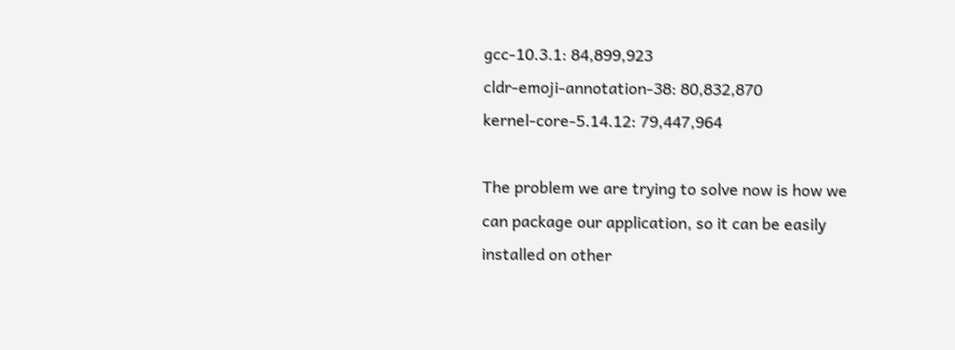gcc-10.3.1: 84,899,923
cldr-emoji-annotation-38: 80,832,870
kernel-core-5.14.12: 79,447,964

The problem we are trying to solve now is how we can package our application, so it can be easily installed on other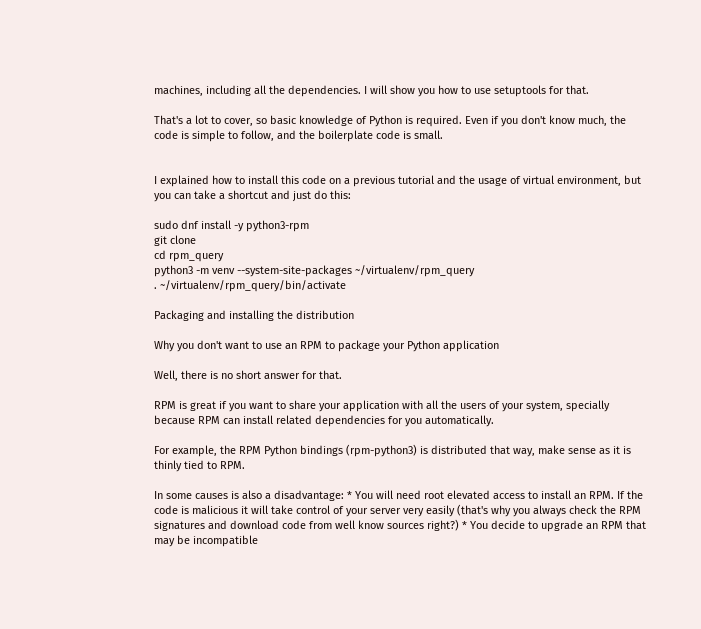machines, including all the dependencies. I will show you how to use setuptools for that.

That's a lot to cover, so basic knowledge of Python is required. Even if you don't know much, the code is simple to follow, and the boilerplate code is small.


I explained how to install this code on a previous tutorial and the usage of virtual environment, but you can take a shortcut and just do this:

sudo dnf install -y python3-rpm
git clone
cd rpm_query
python3 -m venv --system-site-packages ~/virtualenv/rpm_query
. ~/virtualenv/rpm_query/bin/activate

Packaging and installing the distribution

Why you don't want to use an RPM to package your Python application

Well, there is no short answer for that.

RPM is great if you want to share your application with all the users of your system, specially because RPM can install related dependencies for you automatically.

For example, the RPM Python bindings (rpm-python3) is distributed that way, make sense as it is thinly tied to RPM.

In some causes is also a disadvantage: * You will need root elevated access to install an RPM. If the code is malicious it will take control of your server very easily (that's why you always check the RPM signatures and download code from well know sources right?) * You decide to upgrade an RPM that may be incompatible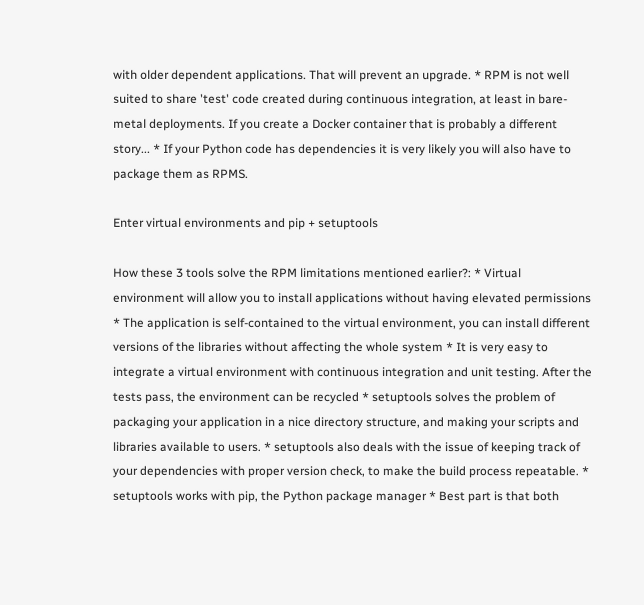with older dependent applications. That will prevent an upgrade. * RPM is not well suited to share 'test' code created during continuous integration, at least in bare-metal deployments. If you create a Docker container that is probably a different story... * If your Python code has dependencies it is very likely you will also have to package them as RPMS.

Enter virtual environments and pip + setuptools

How these 3 tools solve the RPM limitations mentioned earlier?: * Virtual environment will allow you to install applications without having elevated permissions * The application is self-contained to the virtual environment, you can install different versions of the libraries without affecting the whole system * It is very easy to integrate a virtual environment with continuous integration and unit testing. After the tests pass, the environment can be recycled * setuptools solves the problem of packaging your application in a nice directory structure, and making your scripts and libraries available to users. * setuptools also deals with the issue of keeping track of your dependencies with proper version check, to make the build process repeatable. * setuptools works with pip, the Python package manager * Best part is that both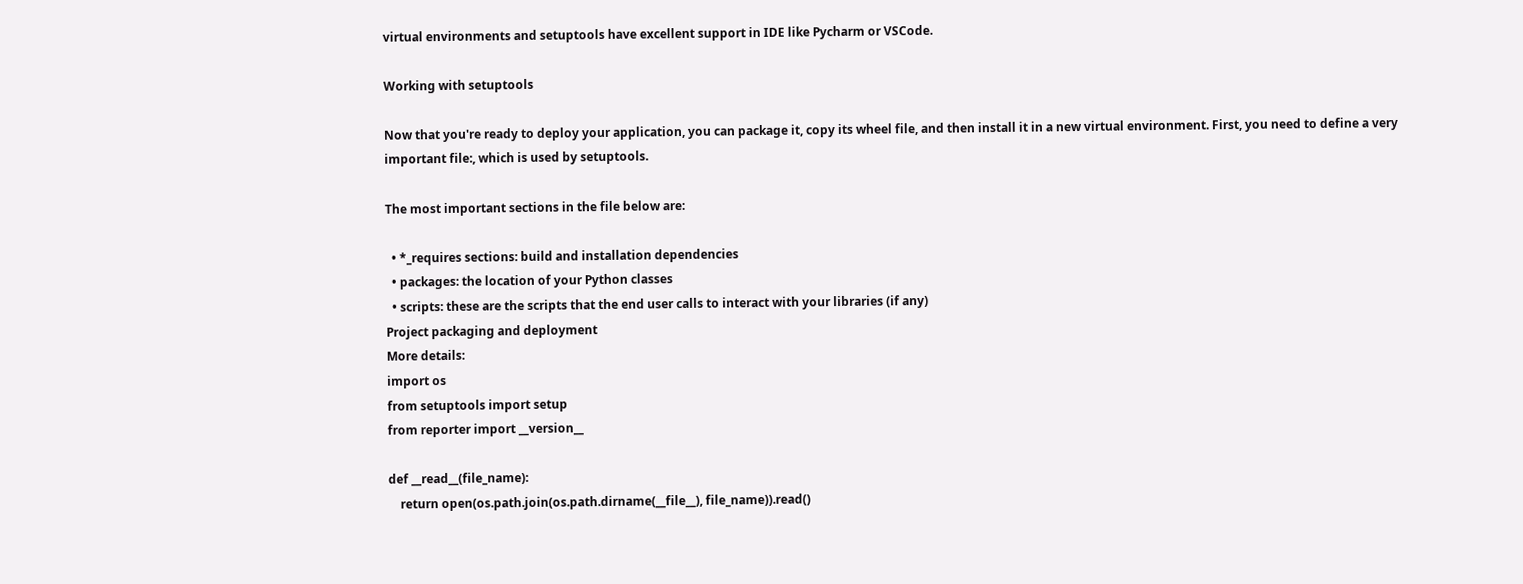virtual environments and setuptools have excellent support in IDE like Pycharm or VSCode.

Working with setuptools

Now that you're ready to deploy your application, you can package it, copy its wheel file, and then install it in a new virtual environment. First, you need to define a very important file:, which is used by setuptools.

The most important sections in the file below are:

  • *_requires sections: build and installation dependencies
  • packages: the location of your Python classes
  • scripts: these are the scripts that the end user calls to interact with your libraries (if any)
Project packaging and deployment
More details:
import os
from setuptools import setup
from reporter import __version__

def __read__(file_name):
    return open(os.path.join(os.path.dirname(__file__), file_name)).read()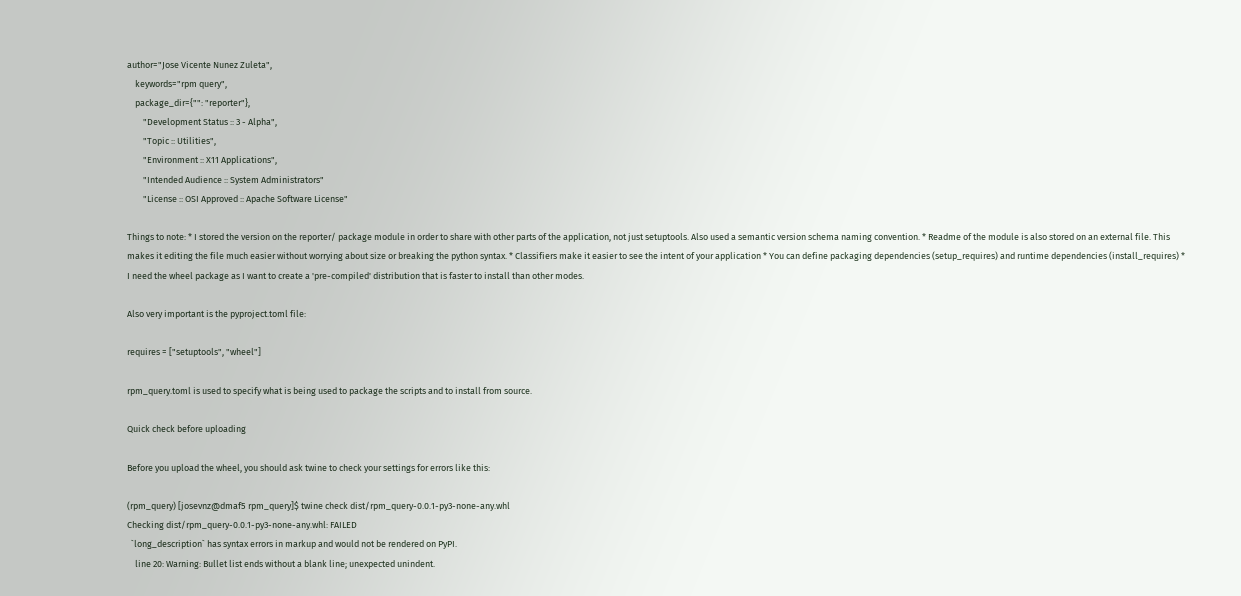author="Jose Vicente Nunez Zuleta",
    keywords="rpm query",
    package_dir={"": "reporter"},
        "Development Status :: 3 - Alpha",
        "Topic :: Utilities",
        "Environment :: X11 Applications",
        "Intended Audience :: System Administrators"
        "License :: OSI Approved :: Apache Software License"

Things to note: * I stored the version on the reporter/ package module in order to share with other parts of the application, not just setuptools. Also used a semantic version schema naming convention. * Readme of the module is also stored on an external file. This makes it editing the file much easier without worrying about size or breaking the python syntax. * Classifiers make it easier to see the intent of your application * You can define packaging dependencies (setup_requires) and runtime dependencies (install_requires) * I need the wheel package as I want to create a 'pre-compiled' distribution that is faster to install than other modes.

Also very important is the pyproject.toml file:

requires = ["setuptools", "wheel"]

rpm_query.toml is used to specify what is being used to package the scripts and to install from source.

Quick check before uploading

Before you upload the wheel, you should ask twine to check your settings for errors like this:

(rpm_query) [josevnz@dmaf5 rpm_query]$ twine check dist/rpm_query-0.0.1-py3-none-any.whl
Checking dist/rpm_query-0.0.1-py3-none-any.whl: FAILED
  `long_description` has syntax errors in markup and would not be rendered on PyPI.
    line 20: Warning: Bullet list ends without a blank line; unexpected unindent.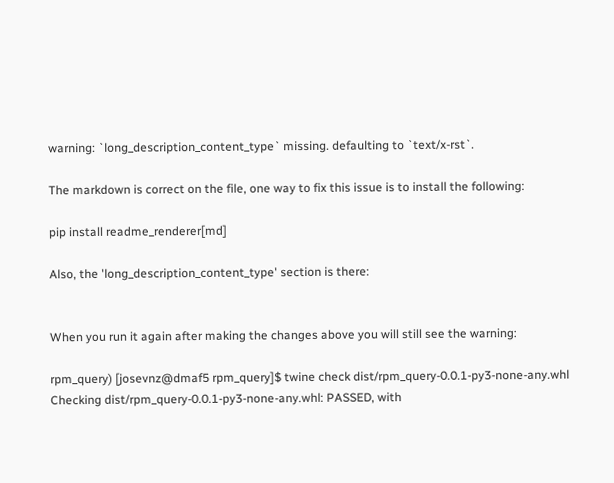warning: `long_description_content_type` missing. defaulting to `text/x-rst`.

The markdown is correct on the file, one way to fix this issue is to install the following:

pip install readme_renderer[md]

Also, the 'long_description_content_type' section is there:


When you run it again after making the changes above you will still see the warning:

rpm_query) [josevnz@dmaf5 rpm_query]$ twine check dist/rpm_query-0.0.1-py3-none-any.whl
Checking dist/rpm_query-0.0.1-py3-none-any.whl: PASSED, with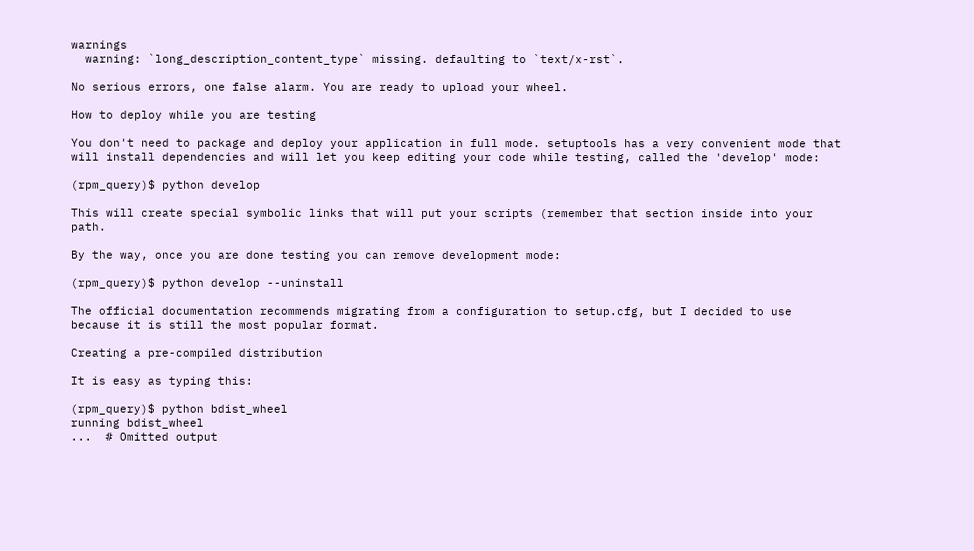warnings
  warning: `long_description_content_type` missing. defaulting to `text/x-rst`.

No serious errors, one false alarm. You are ready to upload your wheel.

How to deploy while you are testing

You don't need to package and deploy your application in full mode. setuptools has a very convenient mode that will install dependencies and will let you keep editing your code while testing, called the 'develop' mode:

(rpm_query)$ python develop

This will create special symbolic links that will put your scripts (remember that section inside into your path.

By the way, once you are done testing you can remove development mode:

(rpm_query)$ python develop --uninstall

The official documentation recommends migrating from a configuration to setup.cfg, but I decided to use because it is still the most popular format.

Creating a pre-compiled distribution

It is easy as typing this:

(rpm_query)$ python bdist_wheel
running bdist_wheel
...  # Omitted output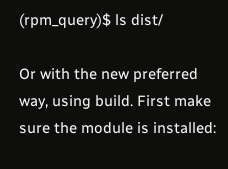(rpm_query)$ ls dist/

Or with the new preferred way, using build. First make sure the module is installed: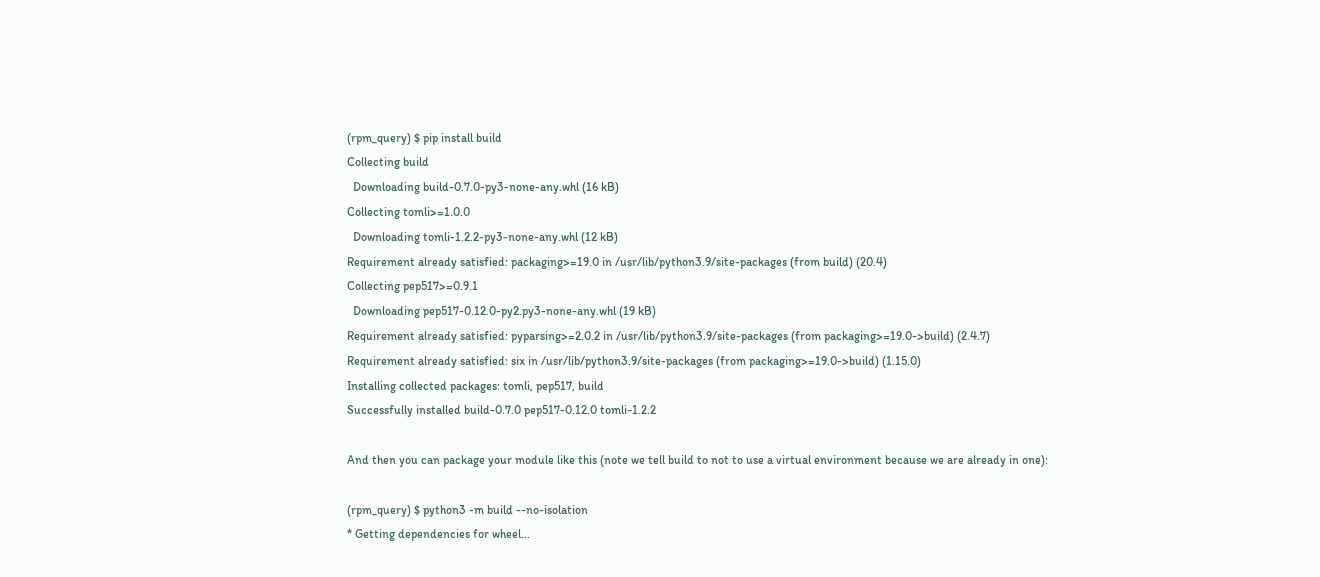(rpm_query) $ pip install build
Collecting build
  Downloading build-0.7.0-py3-none-any.whl (16 kB)
Collecting tomli>=1.0.0
  Downloading tomli-1.2.2-py3-none-any.whl (12 kB)
Requirement already satisfied: packaging>=19.0 in /usr/lib/python3.9/site-packages (from build) (20.4)
Collecting pep517>=0.9.1
  Downloading pep517-0.12.0-py2.py3-none-any.whl (19 kB)
Requirement already satisfied: pyparsing>=2.0.2 in /usr/lib/python3.9/site-packages (from packaging>=19.0->build) (2.4.7)
Requirement already satisfied: six in /usr/lib/python3.9/site-packages (from packaging>=19.0->build) (1.15.0)
Installing collected packages: tomli, pep517, build
Successfully installed build-0.7.0 pep517-0.12.0 tomli-1.2.2

And then you can package your module like this (note we tell build to not to use a virtual environment because we are already in one):

(rpm_query) $ python3 -m build --no-isolation
* Getting dependencies for wheel...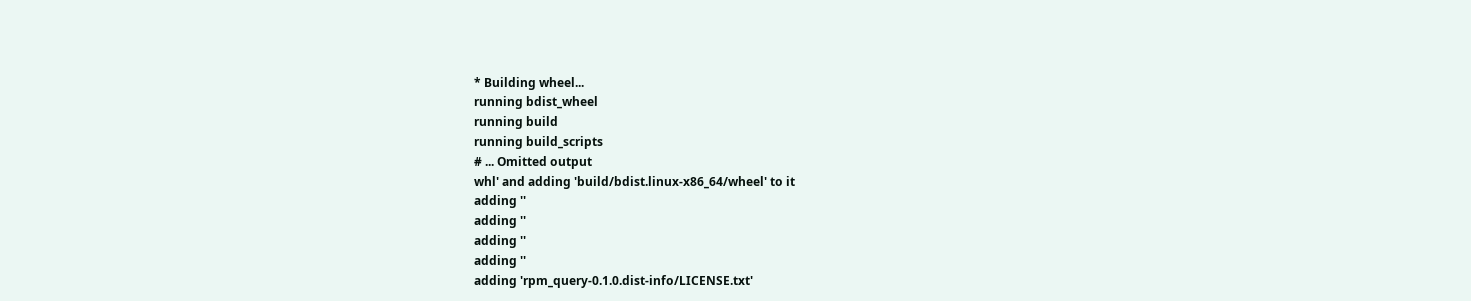* Building wheel...
running bdist_wheel
running build
running build_scripts
# ... Omitted output
whl' and adding 'build/bdist.linux-x86_64/wheel' to it
adding ''
adding ''
adding ''
adding ''
adding 'rpm_query-0.1.0.dist-info/LICENSE.txt'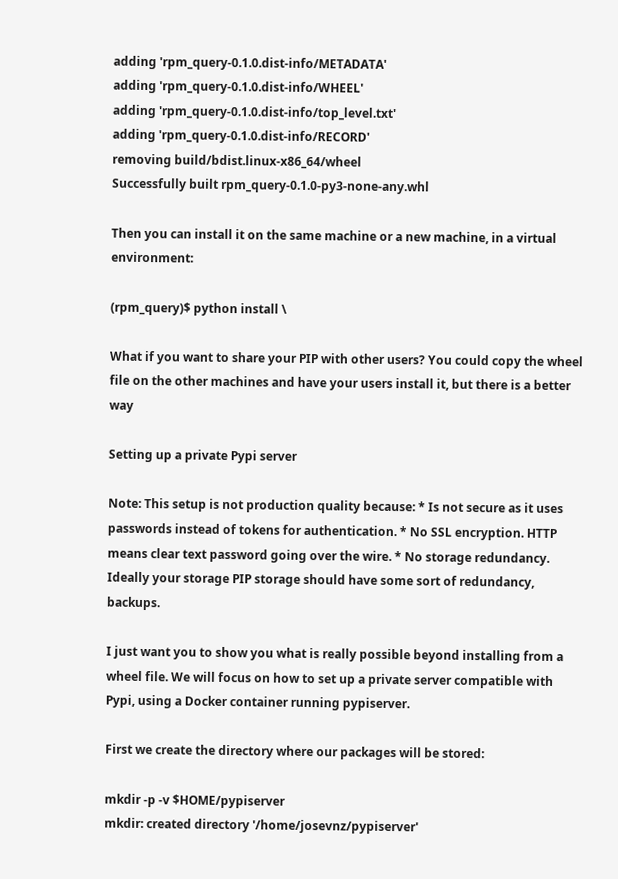adding 'rpm_query-0.1.0.dist-info/METADATA'
adding 'rpm_query-0.1.0.dist-info/WHEEL'
adding 'rpm_query-0.1.0.dist-info/top_level.txt'
adding 'rpm_query-0.1.0.dist-info/RECORD'
removing build/bdist.linux-x86_64/wheel
Successfully built rpm_query-0.1.0-py3-none-any.whl

Then you can install it on the same machine or a new machine, in a virtual environment:

(rpm_query)$ python install \

What if you want to share your PIP with other users? You could copy the wheel file on the other machines and have your users install it, but there is a better way

Setting up a private Pypi server

Note: This setup is not production quality because: * Is not secure as it uses passwords instead of tokens for authentication. * No SSL encryption. HTTP means clear text password going over the wire. * No storage redundancy. Ideally your storage PIP storage should have some sort of redundancy, backups.

I just want you to show you what is really possible beyond installing from a wheel file. We will focus on how to set up a private server compatible with Pypi, using a Docker container running pypiserver.

First we create the directory where our packages will be stored:

mkdir -p -v $HOME/pypiserver
mkdir: created directory '/home/josevnz/pypiserver'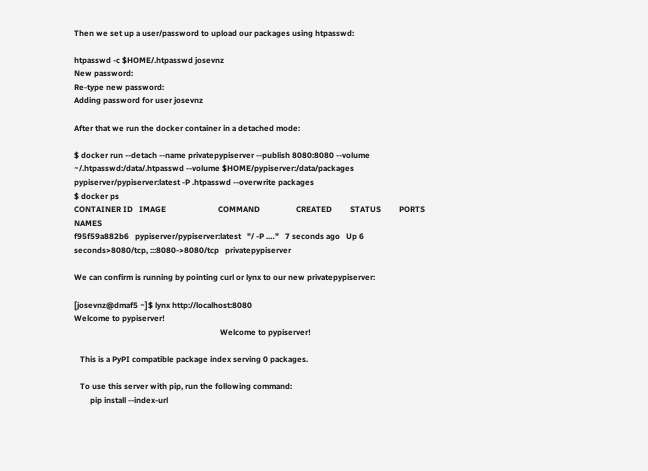Then we set up a user/password to upload our packages using htpasswd:

htpasswd -c $HOME/.htpasswd josevnz
New password:
Re-type new password:
Adding password for user josevnz

After that we run the docker container in a detached mode:

$ docker run --detach --name privatepypiserver --publish 8080:8080 --volume ~/.htpasswd:/data/.htpasswd --volume $HOME/pypiserver:/data/packages pypiserver/pypiserver:latest -P .htpasswd --overwrite packages
$ docker ps
CONTAINER ID   IMAGE                          COMMAND                  CREATED         STATUS         PORTS                                       NAMES
f95f59a882b6   pypiserver/pypiserver:latest   "/ -P .…"   7 seconds ago   Up 6 seconds>8080/tcp, :::8080->8080/tcp   privatepypiserver

We can confirm is running by pointing curl or lynx to our new privatepypiserver:

[josevnz@dmaf5 ~]$ lynx http://localhost:8080                                                                                                                                            Welcome to pypiserver!
                                                                         Welcome to pypiserver!

   This is a PyPI compatible package index serving 0 packages.

   To use this server with pip, run the following command:
        pip install --index-url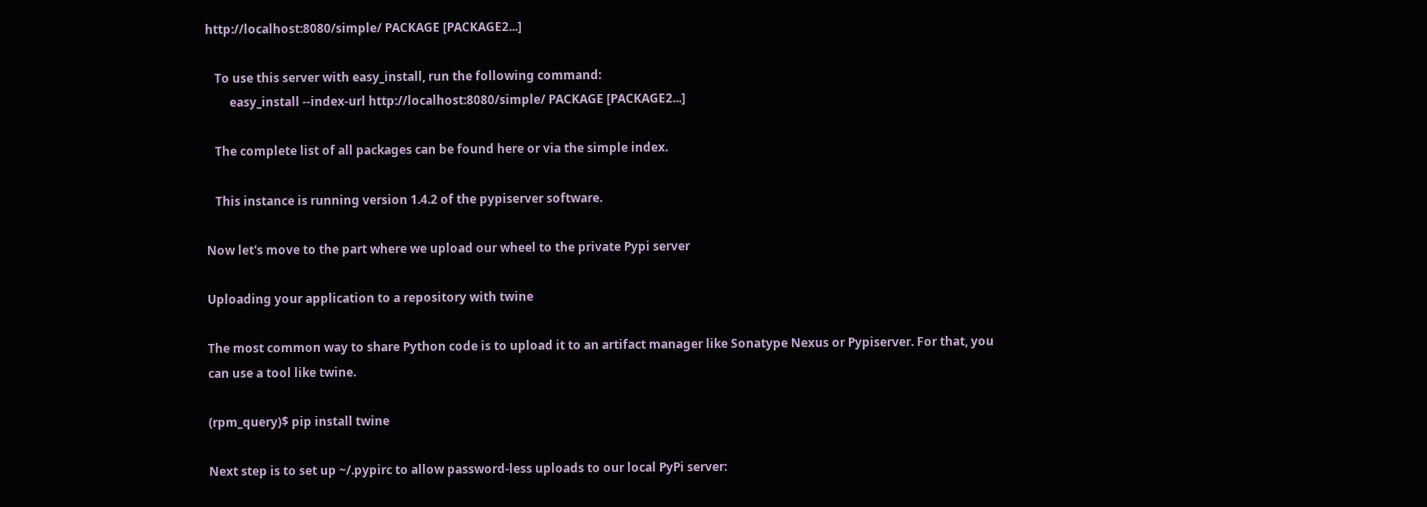http://localhost:8080/simple/ PACKAGE [PACKAGE2...]

   To use this server with easy_install, run the following command:
        easy_install --index-url http://localhost:8080/simple/ PACKAGE [PACKAGE2...]

   The complete list of all packages can be found here or via the simple index.

   This instance is running version 1.4.2 of the pypiserver software.

Now let's move to the part where we upload our wheel to the private Pypi server

Uploading your application to a repository with twine

The most common way to share Python code is to upload it to an artifact manager like Sonatype Nexus or Pypiserver. For that, you can use a tool like twine.

(rpm_query)$ pip install twine

Next step is to set up ~/.pypirc to allow password-less uploads to our local PyPi server: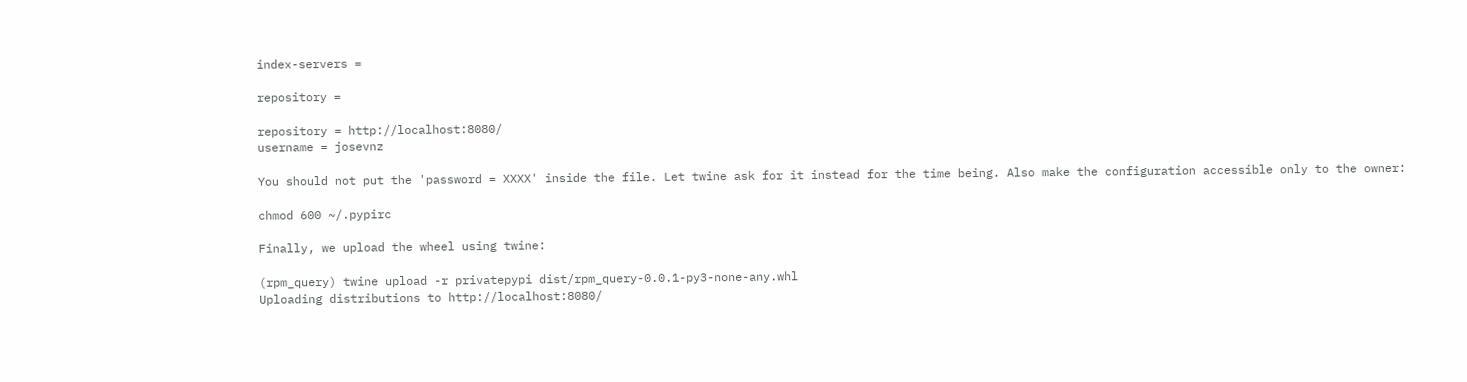index-servers =

repository =

repository = http://localhost:8080/
username = josevnz

You should not put the 'password = XXXX' inside the file. Let twine ask for it instead for the time being. Also make the configuration accessible only to the owner:

chmod 600 ~/.pypirc

Finally, we upload the wheel using twine:

(rpm_query) twine upload -r privatepypi dist/rpm_query-0.0.1-py3-none-any.whl
Uploading distributions to http://localhost:8080/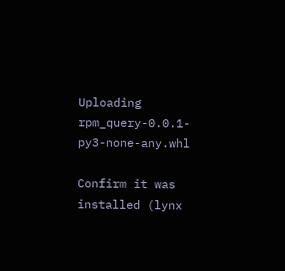Uploading rpm_query-0.0.1-py3-none-any.whl

Confirm it was installed (lynx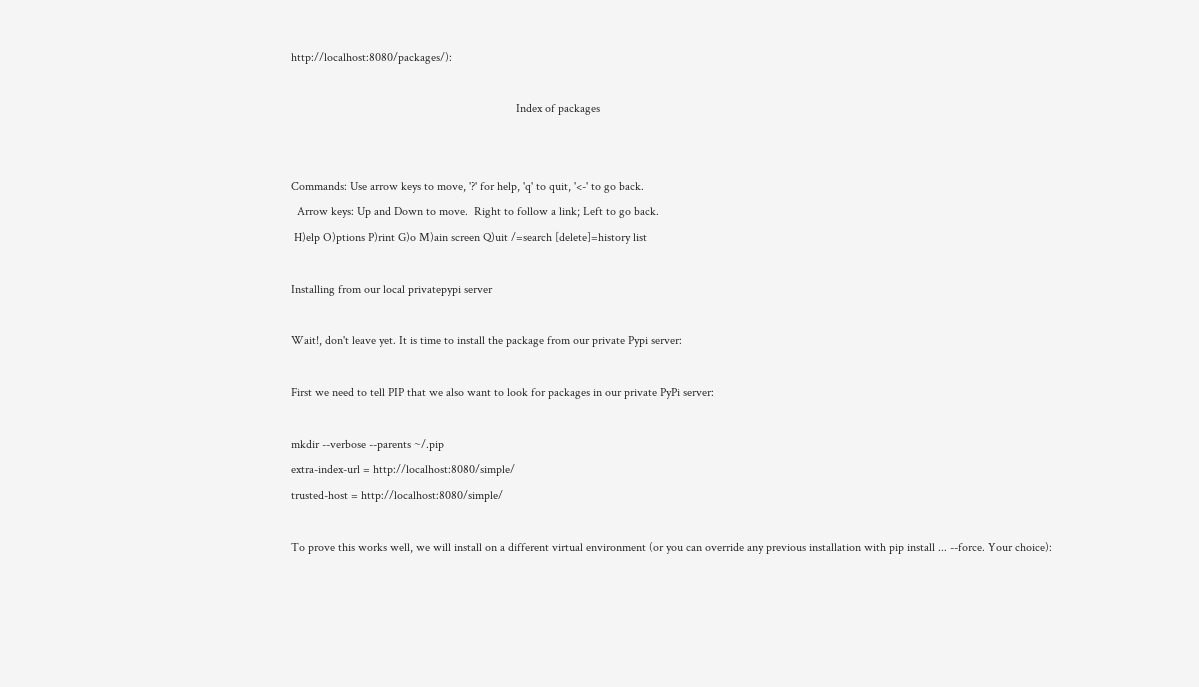http://localhost:8080/packages/):

                                                                           Index of packages


Commands: Use arrow keys to move, '?' for help, 'q' to quit, '<-' to go back.
  Arrow keys: Up and Down to move.  Right to follow a link; Left to go back.
 H)elp O)ptions P)rint G)o M)ain screen Q)uit /=search [delete]=history list

Installing from our local privatepypi server

Wait!, don't leave yet. It is time to install the package from our private Pypi server:

First we need to tell PIP that we also want to look for packages in our private PyPi server:

mkdir --verbose --parents ~/.pip
extra-index-url = http://localhost:8080/simple/
trusted-host = http://localhost:8080/simple/

To prove this works well, we will install on a different virtual environment (or you can override any previous installation with pip install ... --force. Your choice):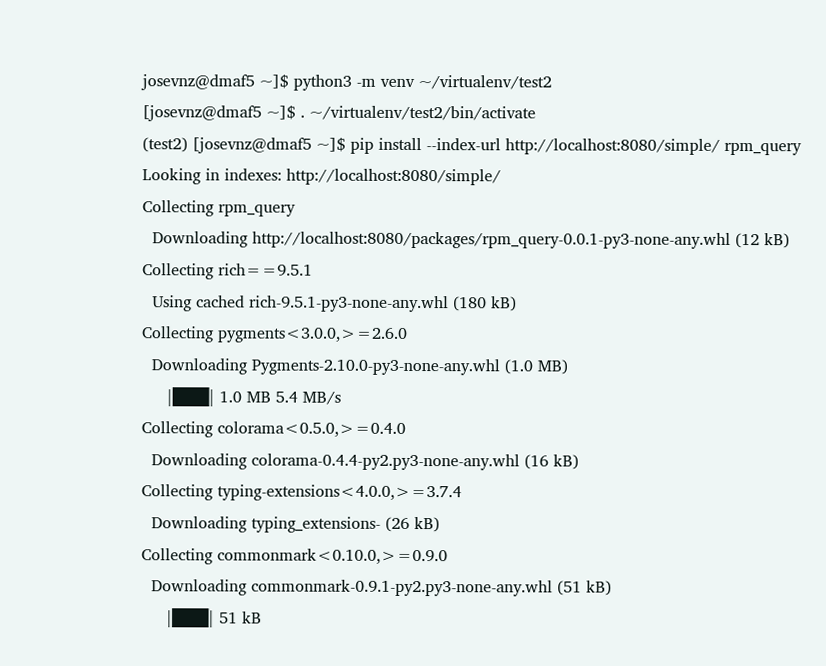josevnz@dmaf5 ~]$ python3 -m venv ~/virtualenv/test2
[josevnz@dmaf5 ~]$ . ~/virtualenv/test2/bin/activate
(test2) [josevnz@dmaf5 ~]$ pip install --index-url http://localhost:8080/simple/ rpm_query
Looking in indexes: http://localhost:8080/simple/
Collecting rpm_query
  Downloading http://localhost:8080/packages/rpm_query-0.0.1-py3-none-any.whl (12 kB)
Collecting rich==9.5.1
  Using cached rich-9.5.1-py3-none-any.whl (180 kB)
Collecting pygments<3.0.0,>=2.6.0
  Downloading Pygments-2.10.0-py3-none-any.whl (1.0 MB)
     |███| 1.0 MB 5.4 MB/s
Collecting colorama<0.5.0,>=0.4.0
  Downloading colorama-0.4.4-py2.py3-none-any.whl (16 kB)
Collecting typing-extensions<4.0.0,>=3.7.4
  Downloading typing_extensions- (26 kB)
Collecting commonmark<0.10.0,>=0.9.0
  Downloading commonmark-0.9.1-py2.py3-none-any.whl (51 kB)
     |███| 51 kB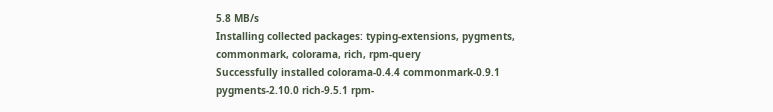5.8 MB/s
Installing collected packages: typing-extensions, pygments, commonmark, colorama, rich, rpm-query
Successfully installed colorama-0.4.4 commonmark-0.9.1 pygments-2.10.0 rich-9.5.1 rpm-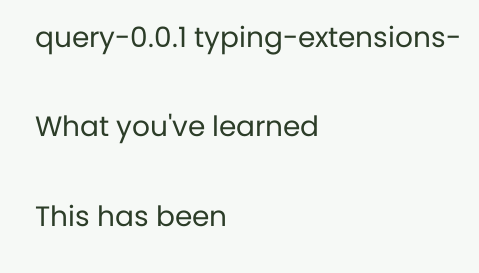query-0.0.1 typing-extensions-

What you've learned

This has been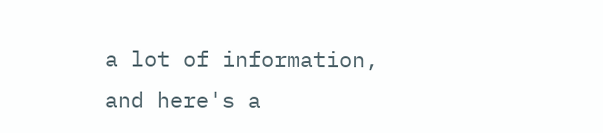a lot of information, and here's a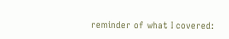reminder of what I covered: